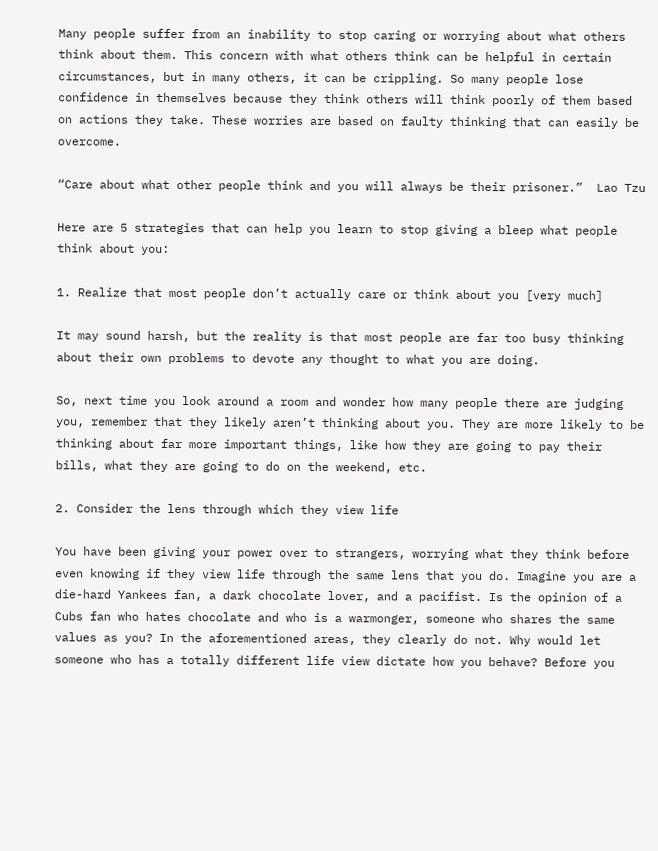Many people suffer from an inability to stop caring or worrying about what others think about them. This concern with what others think can be helpful in certain circumstances, but in many others, it can be crippling. So many people lose confidence in themselves because they think others will think poorly of them based on actions they take. These worries are based on faulty thinking that can easily be overcome.

“Care about what other people think and you will always be their prisoner.”  Lao Tzu

Here are 5 strategies that can help you learn to stop giving a bleep what people think about you:

1. Realize that most people don’t actually care or think about you [very much]

It may sound harsh, but the reality is that most people are far too busy thinking about their own problems to devote any thought to what you are doing.

So, next time you look around a room and wonder how many people there are judging you, remember that they likely aren’t thinking about you. They are more likely to be thinking about far more important things, like how they are going to pay their bills, what they are going to do on the weekend, etc.

2. Consider the lens through which they view life

You have been giving your power over to strangers, worrying what they think before even knowing if they view life through the same lens that you do. Imagine you are a die-hard Yankees fan, a dark chocolate lover, and a pacifist. Is the opinion of a Cubs fan who hates chocolate and who is a warmonger, someone who shares the same values as you? In the aforementioned areas, they clearly do not. Why would let someone who has a totally different life view dictate how you behave? Before you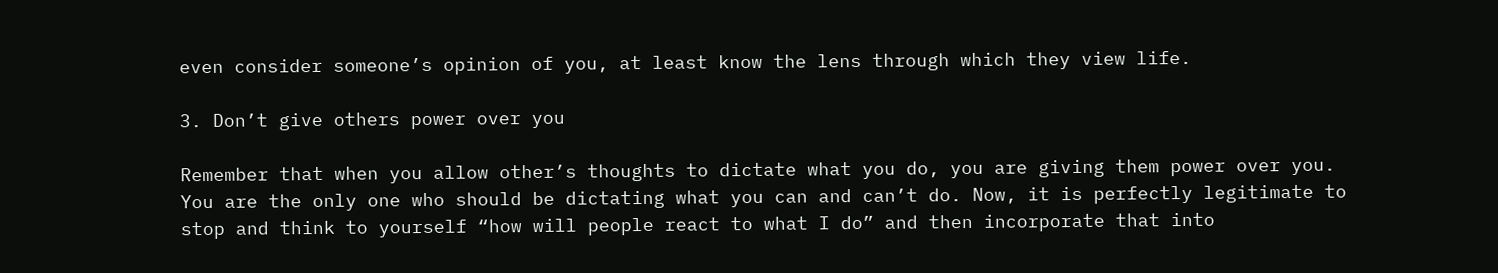even consider someone’s opinion of you, at least know the lens through which they view life.

3. Don’t give others power over you

Remember that when you allow other’s thoughts to dictate what you do, you are giving them power over you. You are the only one who should be dictating what you can and can’t do. Now, it is perfectly legitimate to stop and think to yourself “how will people react to what I do” and then incorporate that into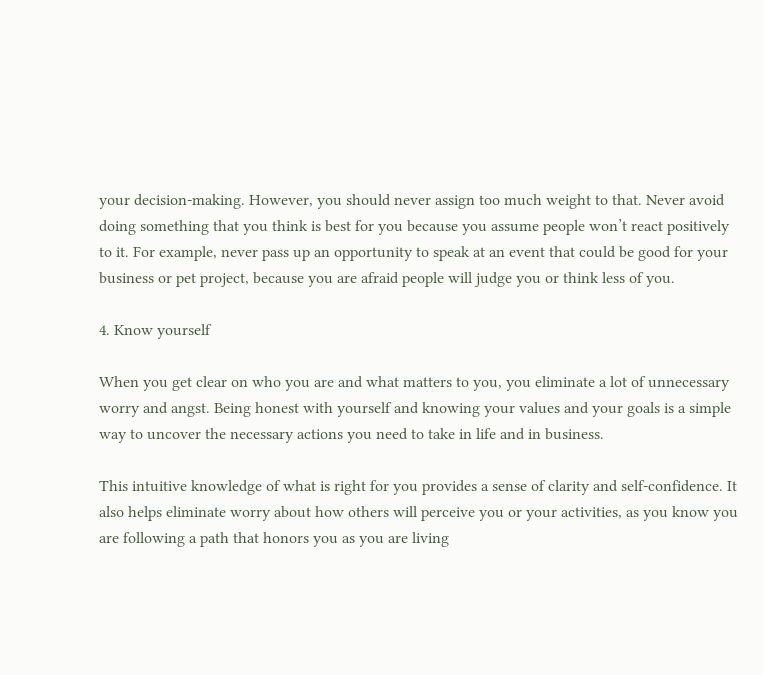your decision-making. However, you should never assign too much weight to that. Never avoid doing something that you think is best for you because you assume people won’t react positively to it. For example, never pass up an opportunity to speak at an event that could be good for your business or pet project, because you are afraid people will judge you or think less of you.

4. Know yourself

When you get clear on who you are and what matters to you, you eliminate a lot of unnecessary worry and angst. Being honest with yourself and knowing your values and your goals is a simple way to uncover the necessary actions you need to take in life and in business.

This intuitive knowledge of what is right for you provides a sense of clarity and self-confidence. It also helps eliminate worry about how others will perceive you or your activities, as you know you are following a path that honors you as you are living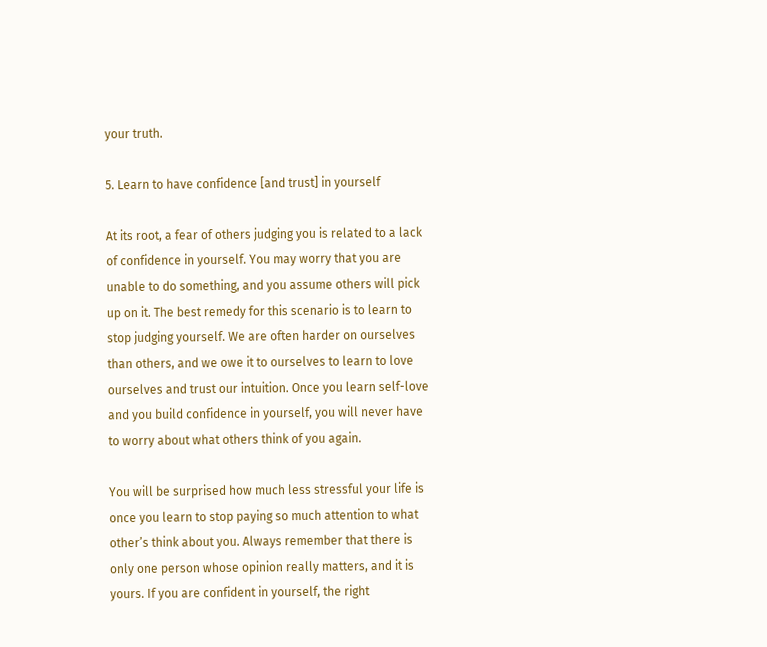your truth.

5. Learn to have confidence [and trust] in yourself

At its root, a fear of others judging you is related to a lack of confidence in yourself. You may worry that you are unable to do something, and you assume others will pick up on it. The best remedy for this scenario is to learn to stop judging yourself. We are often harder on ourselves than others, and we owe it to ourselves to learn to love ourselves and trust our intuition. Once you learn self-love and you build confidence in yourself, you will never have to worry about what others think of you again.

You will be surprised how much less stressful your life is once you learn to stop paying so much attention to what other’s think about you. Always remember that there is only one person whose opinion really matters, and it is yours. If you are confident in yourself, the right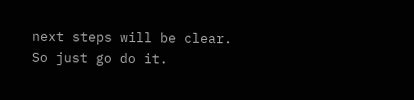next steps will be clear. So just go do it.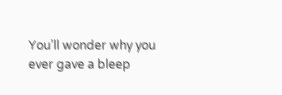You’ll wonder why you ever gave a bleep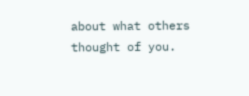about what others thought of you.